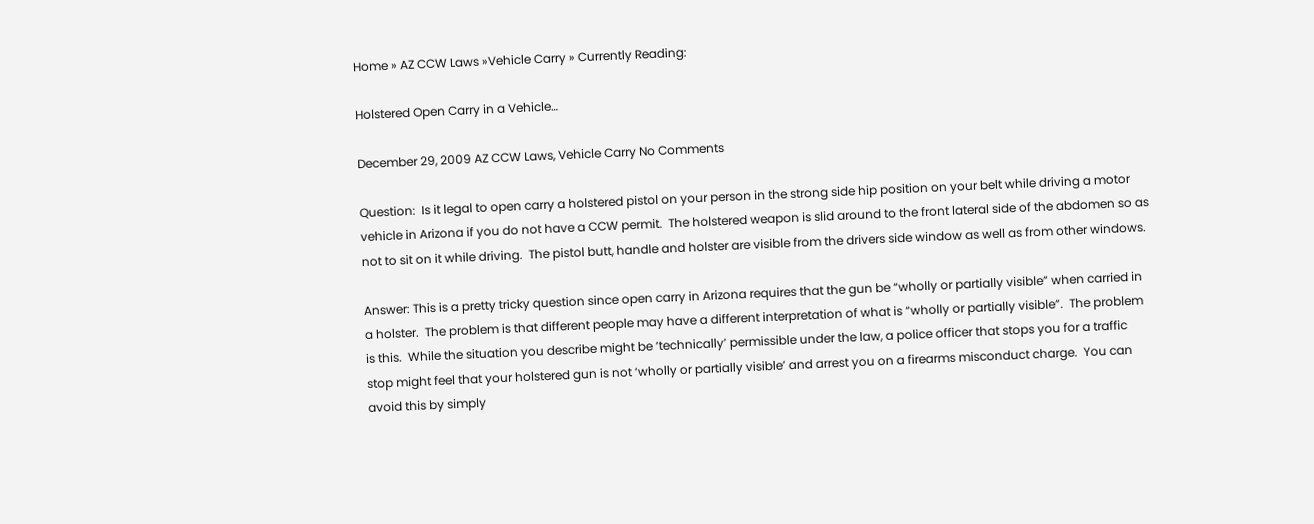Home » AZ CCW Laws »Vehicle Carry » Currently Reading:

Holstered Open Carry in a Vehicle…

December 29, 2009 AZ CCW Laws, Vehicle Carry No Comments

Question:  Is it legal to open carry a holstered pistol on your person in the strong side hip position on your belt while driving a motor vehicle in Arizona if you do not have a CCW permit.  The holstered weapon is slid around to the front lateral side of the abdomen so as not to sit on it while driving.  The pistol butt, handle and holster are visible from the drivers side window as well as from other windows.

Answer: This is a pretty tricky question since open carry in Arizona requires that the gun be “wholly or partially visible” when carried in a holster.  The problem is that different people may have a different interpretation of what is “wholly or partially visible”.  The problem is this.  While the situation you describe might be ‘technically’ permissible under the law, a police officer that stops you for a traffic stop might feel that your holstered gun is not ‘wholly or partially visible’ and arrest you on a firearms misconduct charge.  You can avoid this by simply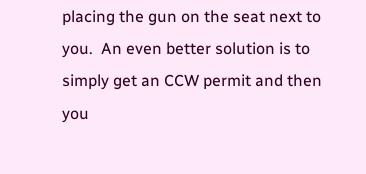placing the gun on the seat next to you.  An even better solution is to simply get an CCW permit and then you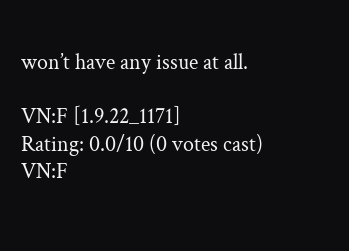won’t have any issue at all.

VN:F [1.9.22_1171]
Rating: 0.0/10 (0 votes cast)
VN:F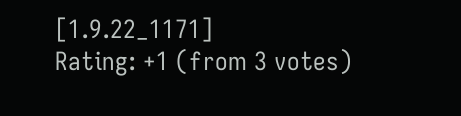[1.9.22_1171]
Rating: +1 (from 3 votes)